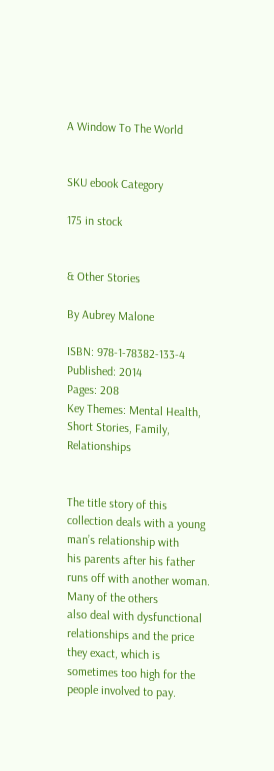A Window To The World


SKU ebook Category

175 in stock


& Other Stories

By Aubrey Malone

ISBN: 978-1-78382-133-4
Published: 2014
Pages: 208
Key Themes: Mental Health, Short Stories, Family, Relationships


The title story of this collection deals with a young man’s relationship with
his parents after his father runs off with another woman. Many of the others
also deal with dysfunctional relationships and the price they exact, which is
sometimes too high for the people involved to pay.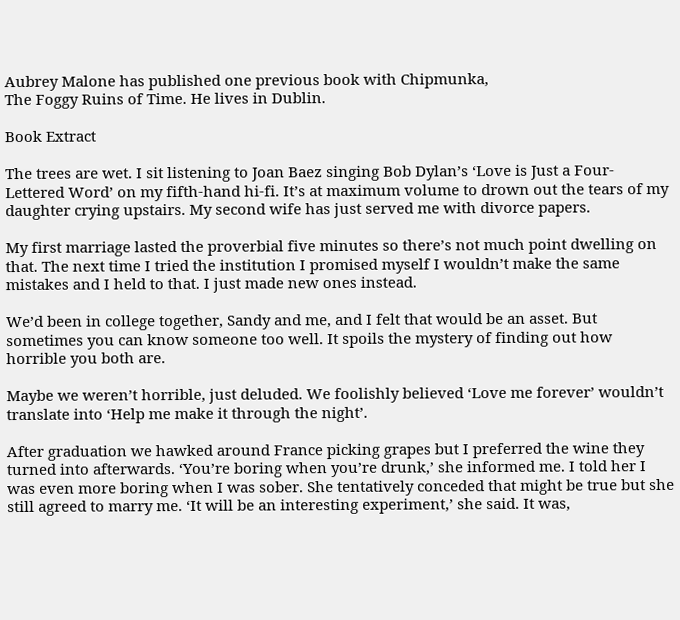Aubrey Malone has published one previous book with Chipmunka,
The Foggy Ruins of Time. He lives in Dublin.

Book Extract

The trees are wet. I sit listening to Joan Baez singing Bob Dylan’s ‘Love is Just a Four-Lettered Word’ on my fifth-hand hi-fi. It’s at maximum volume to drown out the tears of my daughter crying upstairs. My second wife has just served me with divorce papers.

My first marriage lasted the proverbial five minutes so there’s not much point dwelling on that. The next time I tried the institution I promised myself I wouldn’t make the same mistakes and I held to that. I just made new ones instead.

We’d been in college together, Sandy and me, and I felt that would be an asset. But sometimes you can know someone too well. It spoils the mystery of finding out how horrible you both are.

Maybe we weren’t horrible, just deluded. We foolishly believed ‘Love me forever’ wouldn’t translate into ‘Help me make it through the night’.

After graduation we hawked around France picking grapes but I preferred the wine they turned into afterwards. ‘You’re boring when you’re drunk,’ she informed me. I told her I was even more boring when I was sober. She tentatively conceded that might be true but she still agreed to marry me. ‘It will be an interesting experiment,’ she said. It was,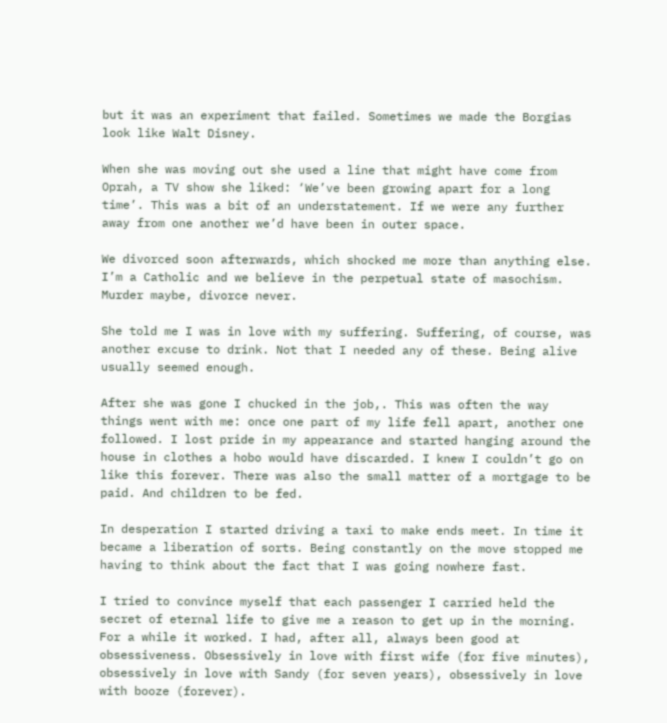but it was an experiment that failed. Sometimes we made the Borgias look like Walt Disney.

When she was moving out she used a line that might have come from Oprah, a TV show she liked: ‘We’ve been growing apart for a long time’. This was a bit of an understatement. If we were any further away from one another we’d have been in outer space.

We divorced soon afterwards, which shocked me more than anything else. I’m a Catholic and we believe in the perpetual state of masochism. Murder maybe, divorce never.

She told me I was in love with my suffering. Suffering, of course, was another excuse to drink. Not that I needed any of these. Being alive usually seemed enough.

After she was gone I chucked in the job,. This was often the way things went with me: once one part of my life fell apart, another one followed. I lost pride in my appearance and started hanging around the house in clothes a hobo would have discarded. I knew I couldn’t go on like this forever. There was also the small matter of a mortgage to be paid. And children to be fed.

In desperation I started driving a taxi to make ends meet. In time it became a liberation of sorts. Being constantly on the move stopped me having to think about the fact that I was going nowhere fast.

I tried to convince myself that each passenger I carried held the secret of eternal life to give me a reason to get up in the morning. For a while it worked. I had, after all, always been good at obsessiveness. Obsessively in love with first wife (for five minutes), obsessively in love with Sandy (for seven years), obsessively in love with booze (forever).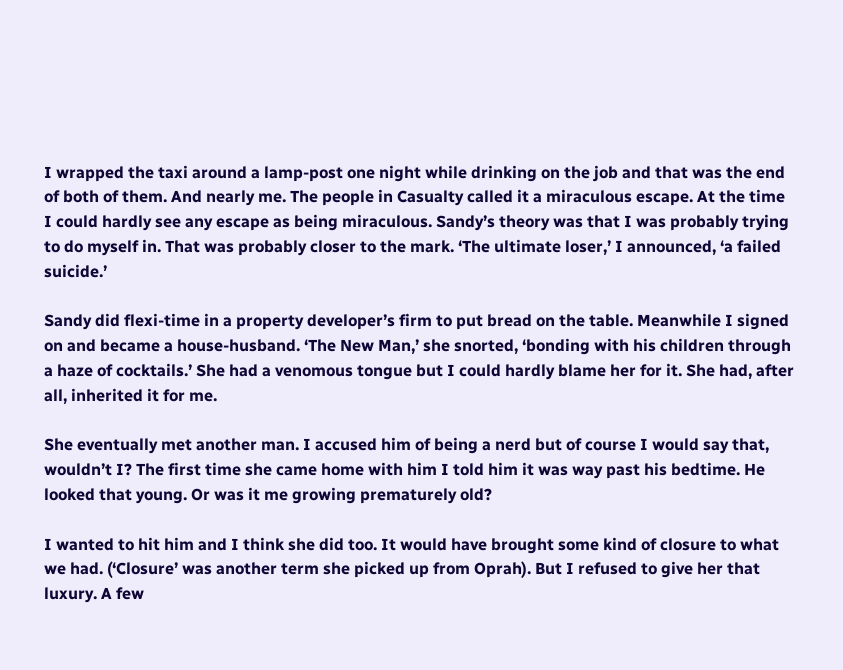I wrapped the taxi around a lamp-post one night while drinking on the job and that was the end of both of them. And nearly me. The people in Casualty called it a miraculous escape. At the time I could hardly see any escape as being miraculous. Sandy’s theory was that I was probably trying to do myself in. That was probably closer to the mark. ‘The ultimate loser,’ I announced, ‘a failed suicide.’

Sandy did flexi-time in a property developer’s firm to put bread on the table. Meanwhile I signed on and became a house-husband. ‘The New Man,’ she snorted, ‘bonding with his children through a haze of cocktails.’ She had a venomous tongue but I could hardly blame her for it. She had, after all, inherited it for me.

She eventually met another man. I accused him of being a nerd but of course I would say that, wouldn’t I? The first time she came home with him I told him it was way past his bedtime. He looked that young. Or was it me growing prematurely old?

I wanted to hit him and I think she did too. It would have brought some kind of closure to what we had. (‘Closure’ was another term she picked up from Oprah). But I refused to give her that luxury. A few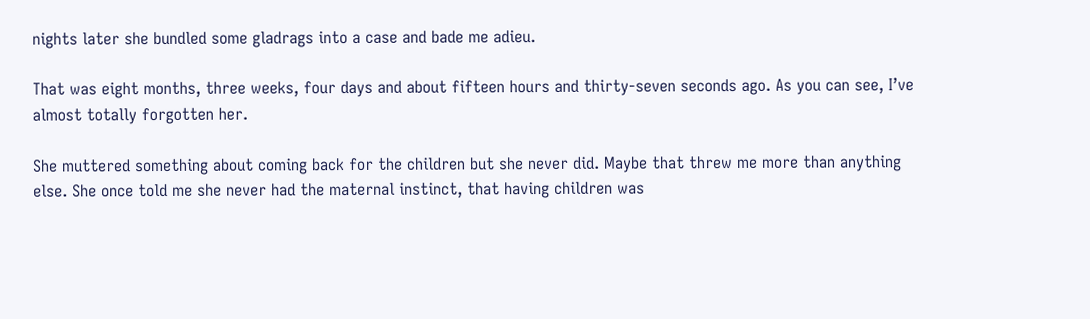nights later she bundled some gladrags into a case and bade me adieu.

That was eight months, three weeks, four days and about fifteen hours and thirty-seven seconds ago. As you can see, I’ve almost totally forgotten her.

She muttered something about coming back for the children but she never did. Maybe that threw me more than anything else. She once told me she never had the maternal instinct, that having children was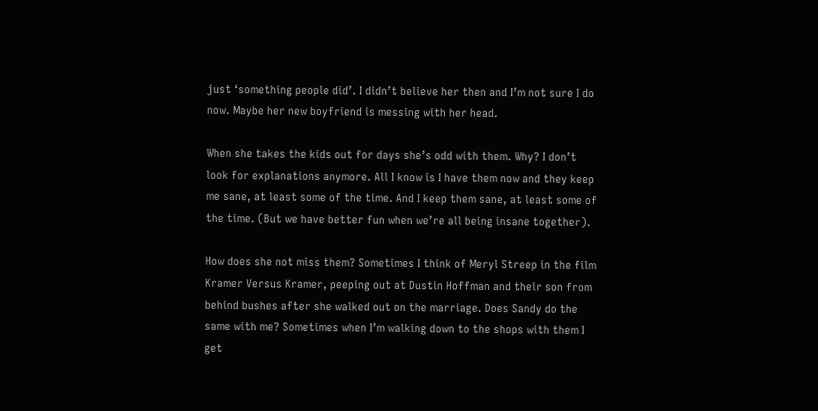just ‘something people did’. I didn’t believe her then and I’m not sure I do now. Maybe her new boyfriend is messing with her head.

When she takes the kids out for days she’s odd with them. Why? I don’t look for explanations anymore. All I know is I have them now and they keep me sane, at least some of the time. And I keep them sane, at least some of the time. (But we have better fun when we’re all being insane together).

How does she not miss them? Sometimes I think of Meryl Streep in the film Kramer Versus Kramer, peeping out at Dustin Hoffman and their son from behind bushes after she walked out on the marriage. Does Sandy do the same with me? Sometimes when I’m walking down to the shops with them I get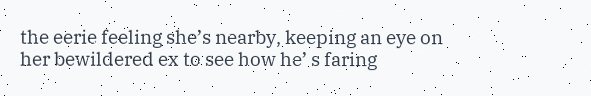the eerie feeling she’s nearby, keeping an eye on her bewildered ex to see how he’ s faring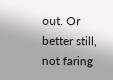out. Or better still, not faring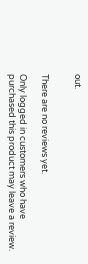out.


There are no reviews yet.

Only logged in customers who have purchased this product may leave a review.